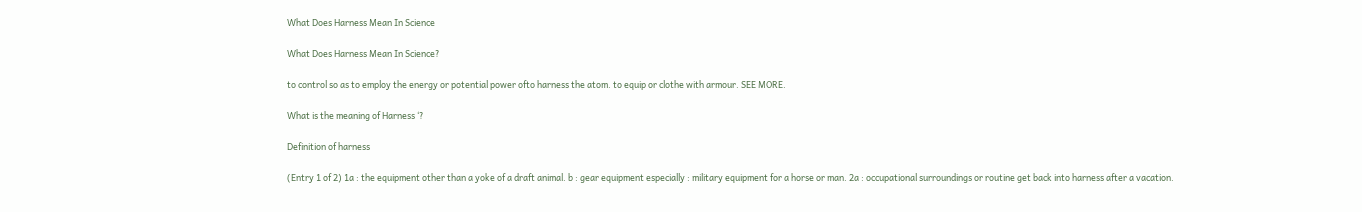What Does Harness Mean In Science

What Does Harness Mean In Science?

to control so as to employ the energy or potential power ofto harness the atom. to equip or clothe with armour. SEE MORE.

What is the meaning of Harness ‘?

Definition of harness

(Entry 1 of 2) 1a : the equipment other than a yoke of a draft animal. b : gear equipment especially : military equipment for a horse or man. 2a : occupational surroundings or routine get back into harness after a vacation.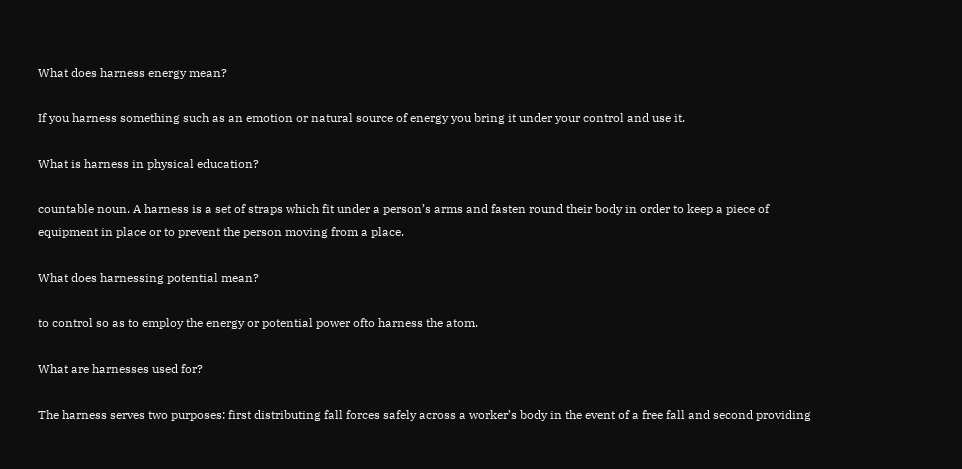What does harness energy mean?

If you harness something such as an emotion or natural source of energy you bring it under your control and use it.

What is harness in physical education?

countable noun. A harness is a set of straps which fit under a person’s arms and fasten round their body in order to keep a piece of equipment in place or to prevent the person moving from a place.

What does harnessing potential mean?

to control so as to employ the energy or potential power ofto harness the atom.

What are harnesses used for?

The harness serves two purposes: first distributing fall forces safely across a worker’s body in the event of a free fall and second providing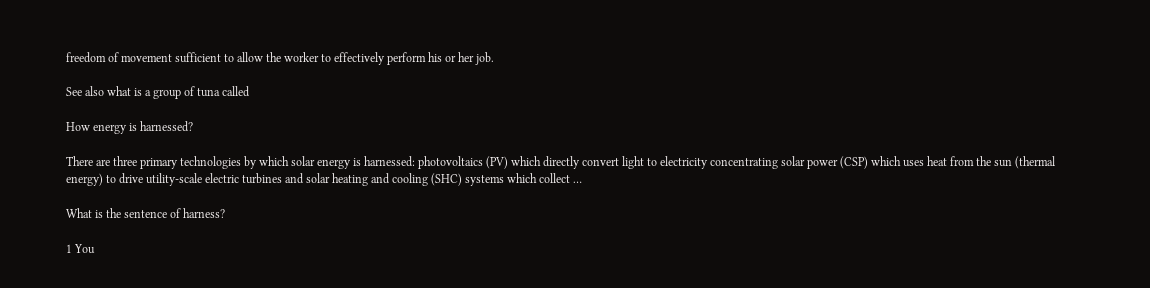freedom of movement sufficient to allow the worker to effectively perform his or her job.

See also what is a group of tuna called

How energy is harnessed?

There are three primary technologies by which solar energy is harnessed: photovoltaics (PV) which directly convert light to electricity concentrating solar power (CSP) which uses heat from the sun (thermal energy) to drive utility-scale electric turbines and solar heating and cooling (SHC) systems which collect …

What is the sentence of harness?

1 You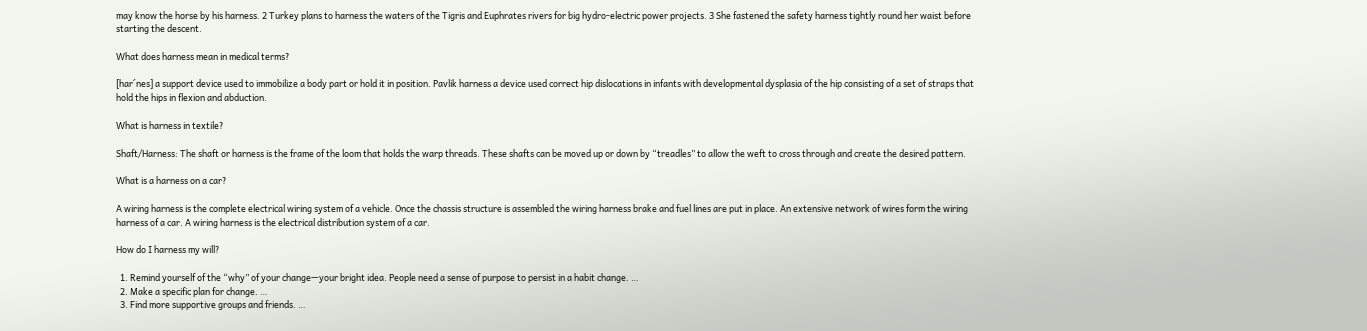may know the horse by his harness. 2 Turkey plans to harness the waters of the Tigris and Euphrates rivers for big hydro-electric power projects. 3 She fastened the safety harness tightly round her waist before starting the descent.

What does harness mean in medical terms?

[har´nes] a support device used to immobilize a body part or hold it in position. Pavlik harness a device used correct hip dislocations in infants with developmental dysplasia of the hip consisting of a set of straps that hold the hips in flexion and abduction.

What is harness in textile?

Shaft/Harness: The shaft or harness is the frame of the loom that holds the warp threads. These shafts can be moved up or down by “treadles” to allow the weft to cross through and create the desired pattern.

What is a harness on a car?

A wiring harness is the complete electrical wiring system of a vehicle. Once the chassis structure is assembled the wiring harness brake and fuel lines are put in place. An extensive network of wires form the wiring harness of a car. A wiring harness is the electrical distribution system of a car.

How do I harness my will?

  1. Remind yourself of the “why” of your change—your bright idea. People need a sense of purpose to persist in a habit change. …
  2. Make a specific plan for change. …
  3. Find more supportive groups and friends. …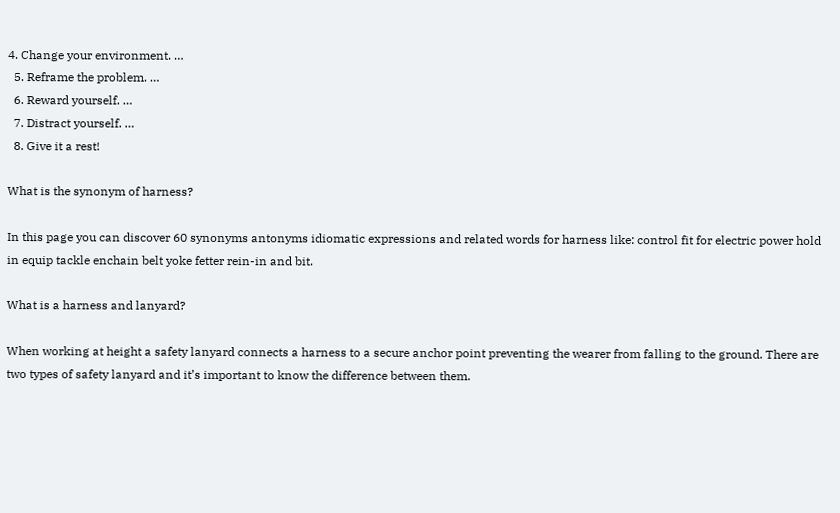4. Change your environment. …
  5. Reframe the problem. …
  6. Reward yourself. …
  7. Distract yourself. …
  8. Give it a rest!

What is the synonym of harness?

In this page you can discover 60 synonyms antonyms idiomatic expressions and related words for harness like: control fit for electric power hold in equip tackle enchain belt yoke fetter rein-in and bit.

What is a harness and lanyard?

When working at height a safety lanyard connects a harness to a secure anchor point preventing the wearer from falling to the ground. There are two types of safety lanyard and it’s important to know the difference between them.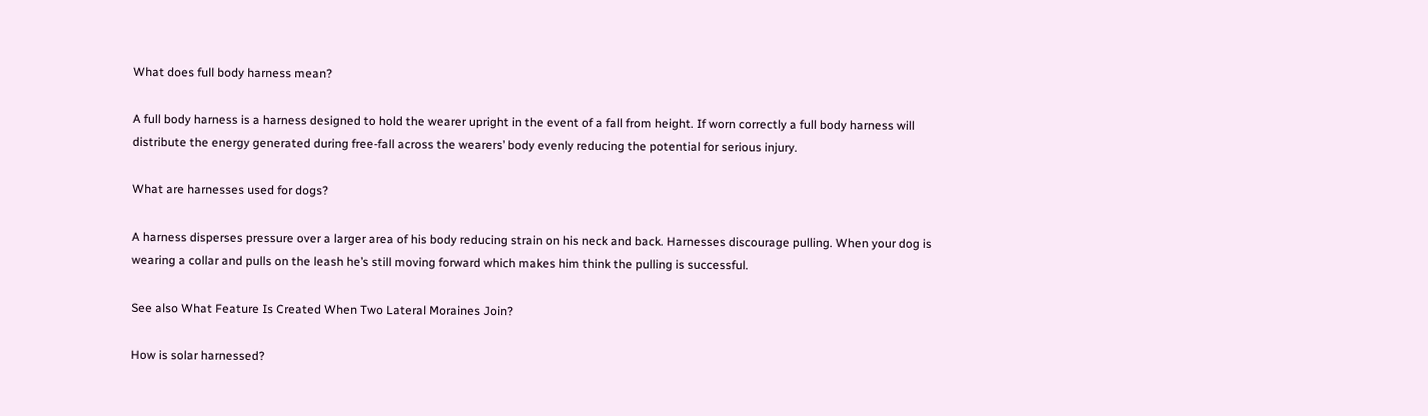What does full body harness mean?

A full body harness is a harness designed to hold the wearer upright in the event of a fall from height. If worn correctly a full body harness will distribute the energy generated during free-fall across the wearers’ body evenly reducing the potential for serious injury.

What are harnesses used for dogs?

A harness disperses pressure over a larger area of his body reducing strain on his neck and back. Harnesses discourage pulling. When your dog is wearing a collar and pulls on the leash he’s still moving forward which makes him think the pulling is successful.

See also What Feature Is Created When Two Lateral Moraines Join?

How is solar harnessed?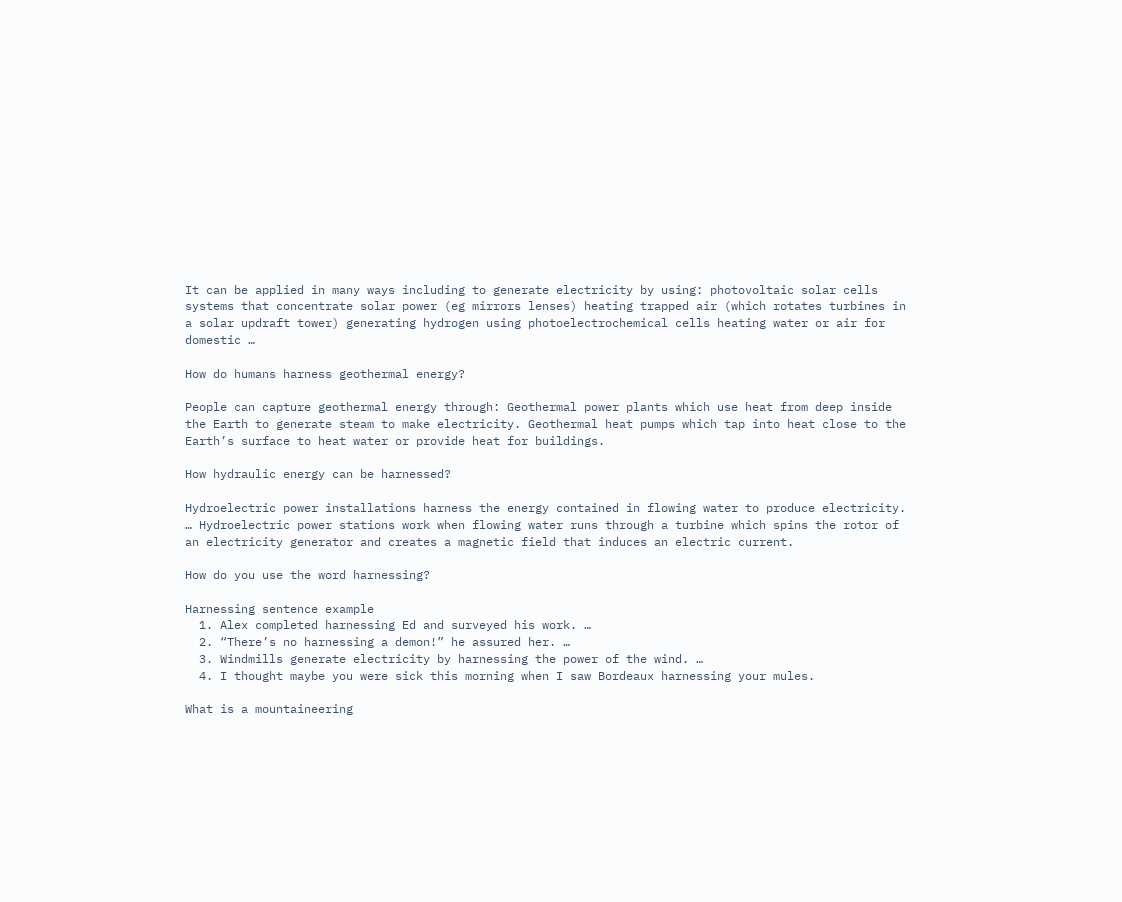It can be applied in many ways including to generate electricity by using: photovoltaic solar cells systems that concentrate solar power (eg mirrors lenses) heating trapped air (which rotates turbines in a solar updraft tower) generating hydrogen using photoelectrochemical cells heating water or air for domestic …

How do humans harness geothermal energy?

People can capture geothermal energy through: Geothermal power plants which use heat from deep inside the Earth to generate steam to make electricity. Geothermal heat pumps which tap into heat close to the Earth’s surface to heat water or provide heat for buildings.

How hydraulic energy can be harnessed?

Hydroelectric power installations harness the energy contained in flowing water to produce electricity. … Hydroelectric power stations work when flowing water runs through a turbine which spins the rotor of an electricity generator and creates a magnetic field that induces an electric current.

How do you use the word harnessing?

Harnessing sentence example
  1. Alex completed harnessing Ed and surveyed his work. …
  2. “There’s no harnessing a demon!” he assured her. …
  3. Windmills generate electricity by harnessing the power of the wind. …
  4. I thought maybe you were sick this morning when I saw Bordeaux harnessing your mules.

What is a mountaineering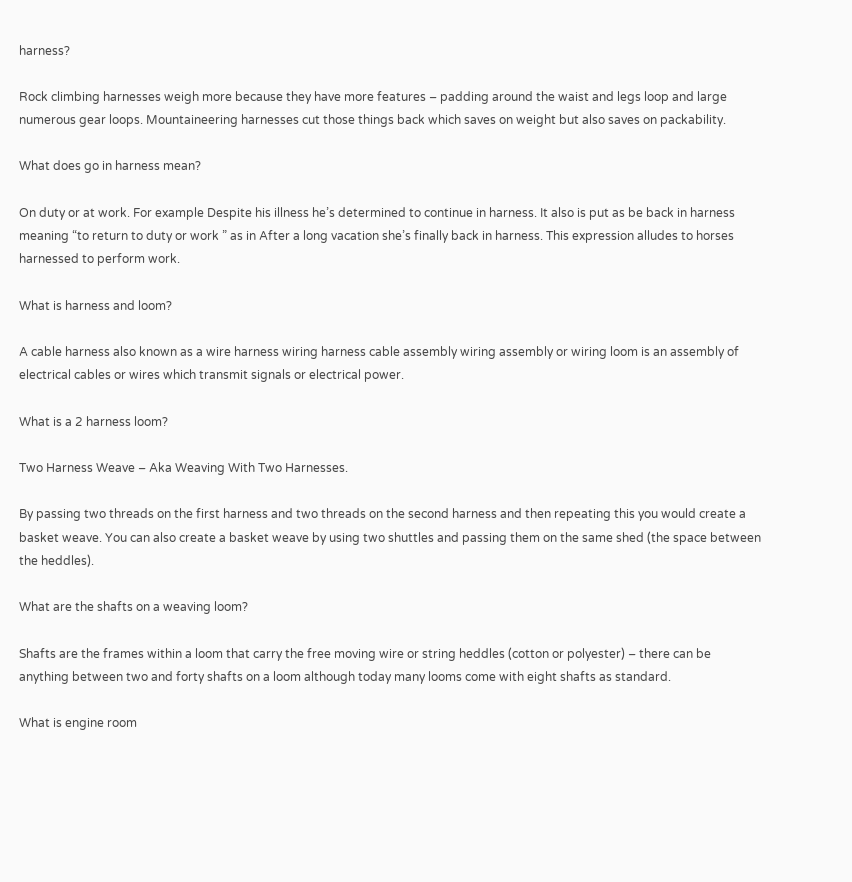harness?

Rock climbing harnesses weigh more because they have more features – padding around the waist and legs loop and large numerous gear loops. Mountaineering harnesses cut those things back which saves on weight but also saves on packability.

What does go in harness mean?

On duty or at work. For example Despite his illness he’s determined to continue in harness. It also is put as be back in harness meaning “to return to duty or work ” as in After a long vacation she’s finally back in harness. This expression alludes to horses harnessed to perform work.

What is harness and loom?

A cable harness also known as a wire harness wiring harness cable assembly wiring assembly or wiring loom is an assembly of electrical cables or wires which transmit signals or electrical power.

What is a 2 harness loom?

Two Harness Weave – Aka Weaving With Two Harnesses.

By passing two threads on the first harness and two threads on the second harness and then repeating this you would create a basket weave. You can also create a basket weave by using two shuttles and passing them on the same shed (the space between the heddles).

What are the shafts on a weaving loom?

Shafts are the frames within a loom that carry the free moving wire or string heddles (cotton or polyester) – there can be anything between two and forty shafts on a loom although today many looms come with eight shafts as standard.

What is engine room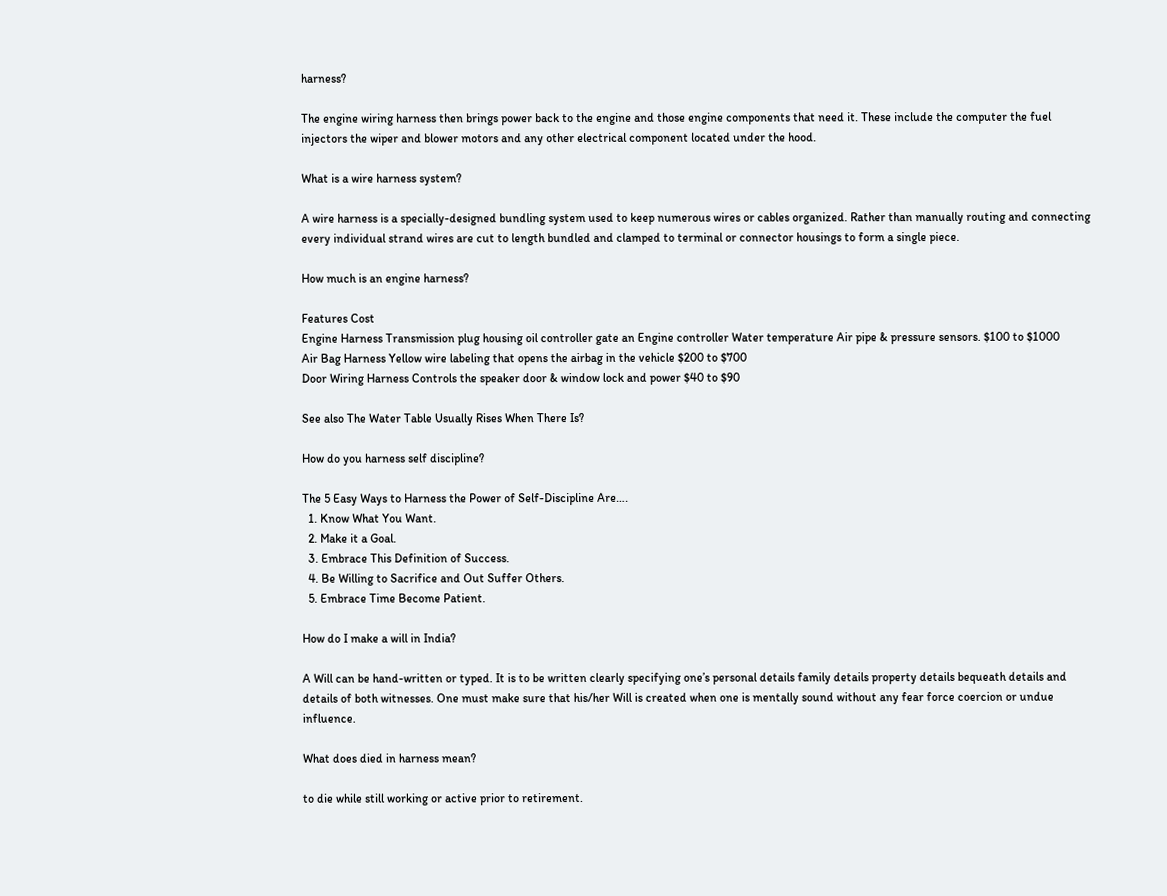harness?

The engine wiring harness then brings power back to the engine and those engine components that need it. These include the computer the fuel injectors the wiper and blower motors and any other electrical component located under the hood.

What is a wire harness system?

A wire harness is a specially-designed bundling system used to keep numerous wires or cables organized. Rather than manually routing and connecting every individual strand wires are cut to length bundled and clamped to terminal or connector housings to form a single piece.

How much is an engine harness?

Features Cost
Engine Harness Transmission plug housing oil controller gate an Engine controller Water temperature Air pipe & pressure sensors. $100 to $1000
Air Bag Harness Yellow wire labeling that opens the airbag in the vehicle $200 to $700
Door Wiring Harness Controls the speaker door & window lock and power $40 to $90

See also The Water Table Usually Rises When There Is?

How do you harness self discipline?

The 5 Easy Ways to Harness the Power of Self-Discipline Are….
  1. Know What You Want.
  2. Make it a Goal.
  3. Embrace This Definition of Success.
  4. Be Willing to Sacrifice and Out Suffer Others.
  5. Embrace Time Become Patient.

How do I make a will in India?

A Will can be hand-written or typed. It is to be written clearly specifying one’s personal details family details property details bequeath details and details of both witnesses. One must make sure that his/her Will is created when one is mentally sound without any fear force coercion or undue influence.

What does died in harness mean?

to die while still working or active prior to retirement.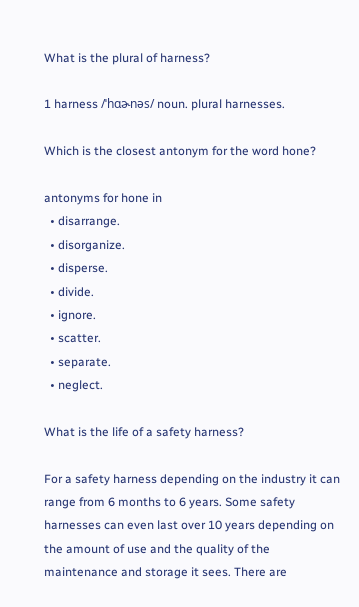What is the plural of harness?

1 harness /ˈhɑɚnəs/ noun. plural harnesses.

Which is the closest antonym for the word hone?

antonyms for hone in
  • disarrange.
  • disorganize.
  • disperse.
  • divide.
  • ignore.
  • scatter.
  • separate.
  • neglect.

What is the life of a safety harness?

For a safety harness depending on the industry it can range from 6 months to 6 years. Some safety harnesses can even last over 10 years depending on the amount of use and the quality of the maintenance and storage it sees. There are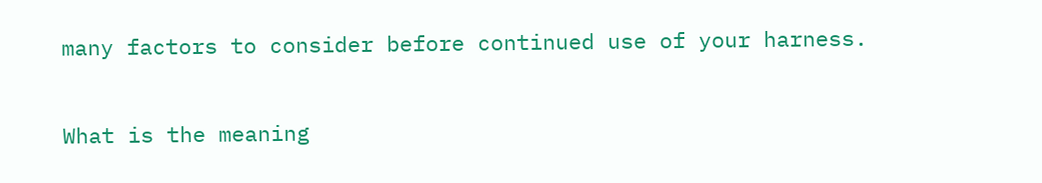many factors to consider before continued use of your harness.

What is the meaning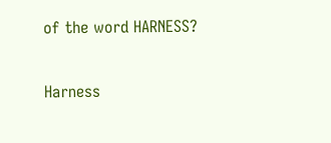of the word HARNESS?

Harness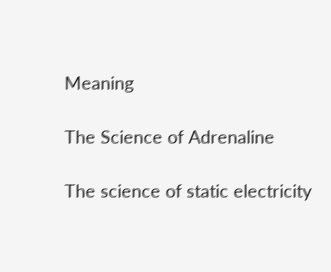Meaning

The Science of Adrenaline

The science of static electricity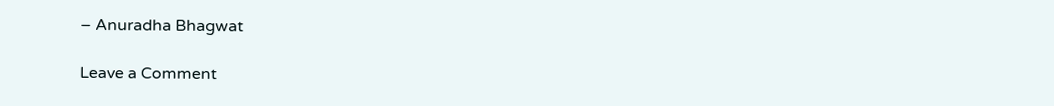– Anuradha Bhagwat

Leave a Comment